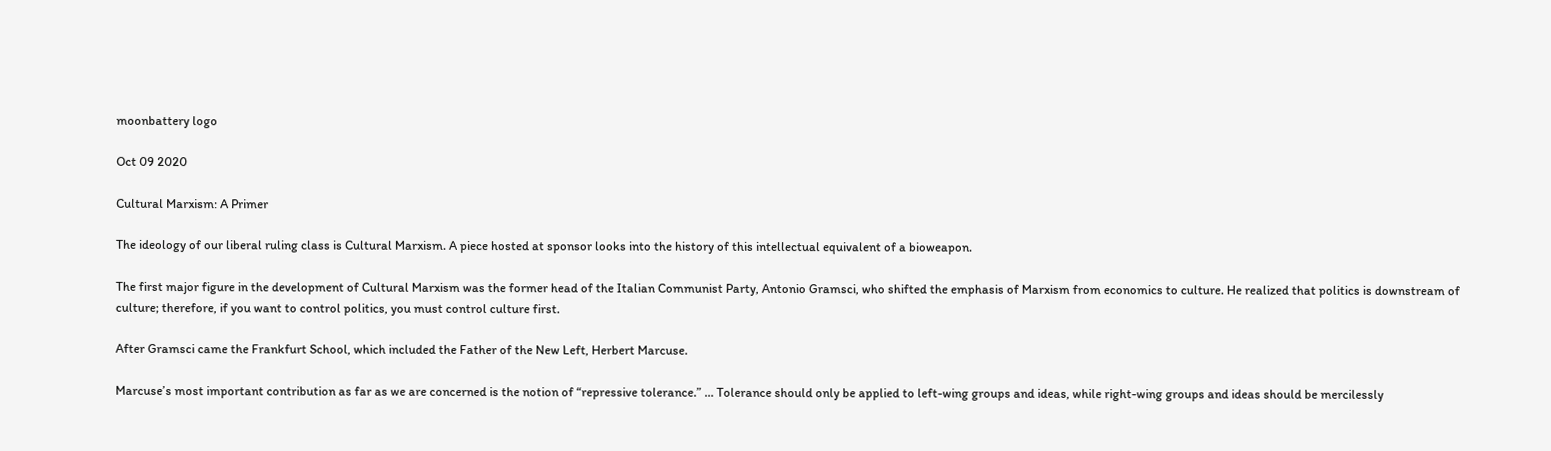moonbattery logo

Oct 09 2020

Cultural Marxism: A Primer

The ideology of our liberal ruling class is Cultural Marxism. A piece hosted at sponsor looks into the history of this intellectual equivalent of a bioweapon.

The first major figure in the development of Cultural Marxism was the former head of the Italian Communist Party, Antonio Gramsci, who shifted the emphasis of Marxism from economics to culture. He realized that politics is downstream of culture; therefore, if you want to control politics, you must control culture first.

After Gramsci came the Frankfurt School, which included the Father of the New Left, Herbert Marcuse.

Marcuse’s most important contribution as far as we are concerned is the notion of “repressive tolerance.” … Tolerance should only be applied to left-wing groups and ideas, while right-wing groups and ideas should be mercilessly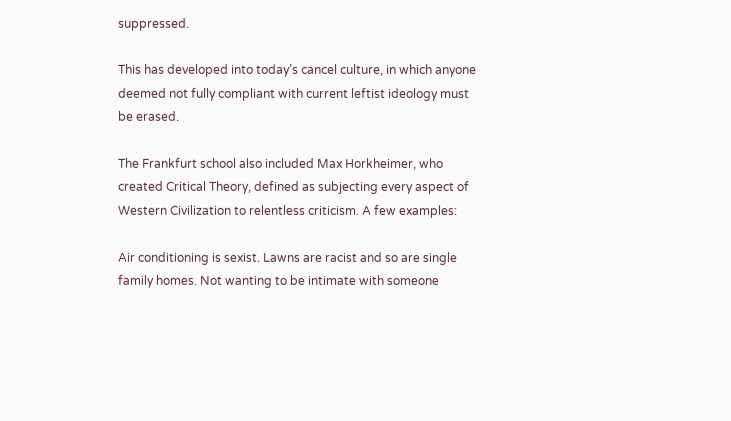suppressed.

This has developed into today’s cancel culture, in which anyone deemed not fully compliant with current leftist ideology must be erased.

The Frankfurt school also included Max Horkheimer, who created Critical Theory, defined as subjecting every aspect of Western Civilization to relentless criticism. A few examples:

Air conditioning is sexist. Lawns are racist and so are single family homes. Not wanting to be intimate with someone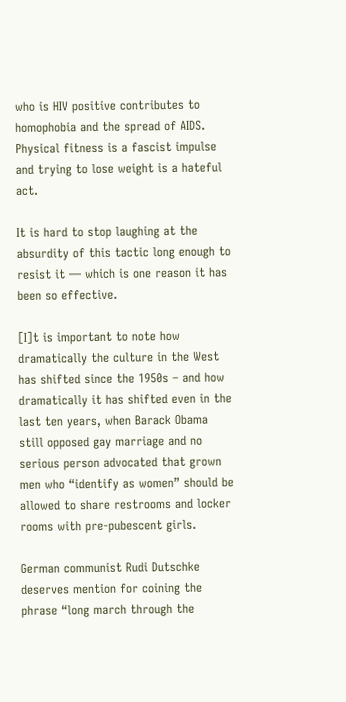who is HIV positive contributes to homophobia and the spread of AIDS. Physical fitness is a fascist impulse and trying to lose weight is a hateful act.

It is hard to stop laughing at the absurdity of this tactic long enough to resist it — which is one reason it has been so effective.

[I]t is important to note how dramatically the culture in the West has shifted since the 1950s – and how dramatically it has shifted even in the last ten years, when Barack Obama still opposed gay marriage and no serious person advocated that grown men who “identify as women” should be allowed to share restrooms and locker rooms with pre-pubescent girls.

German communist Rudi Dutschke deserves mention for coining the phrase “long march through the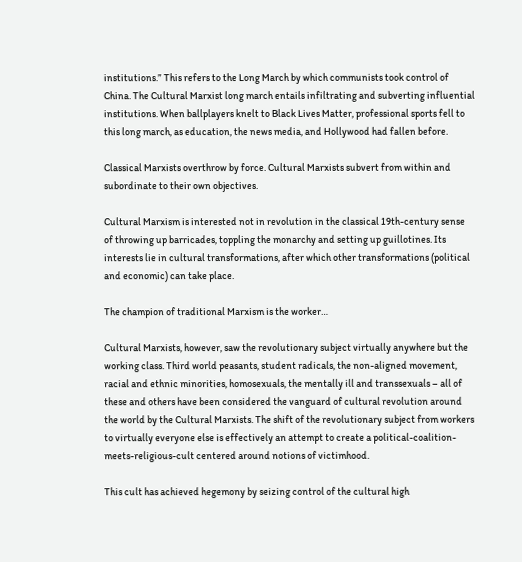institutions.” This refers to the Long March by which communists took control of China. The Cultural Marxist long march entails infiltrating and subverting influential institutions. When ballplayers knelt to Black Lives Matter, professional sports fell to this long march, as education, the news media, and Hollywood had fallen before.

Classical Marxists overthrow by force. Cultural Marxists subvert from within and subordinate to their own objectives.

Cultural Marxism is interested not in revolution in the classical 19th-century sense of throwing up barricades, toppling the monarchy and setting up guillotines. Its interests lie in cultural transformations, after which other transformations (political and economic) can take place.

The champion of traditional Marxism is the worker…

Cultural Marxists, however, saw the revolutionary subject virtually anywhere but the working class. Third world peasants, student radicals, the non-aligned movement, racial and ethnic minorities, homosexuals, the mentally ill and transsexuals – all of these and others have been considered the vanguard of cultural revolution around the world by the Cultural Marxists. The shift of the revolutionary subject from workers to virtually everyone else is effectively an attempt to create a political-coalition-meets-religious-cult centered around notions of victimhood.

This cult has achieved hegemony by seizing control of the cultural high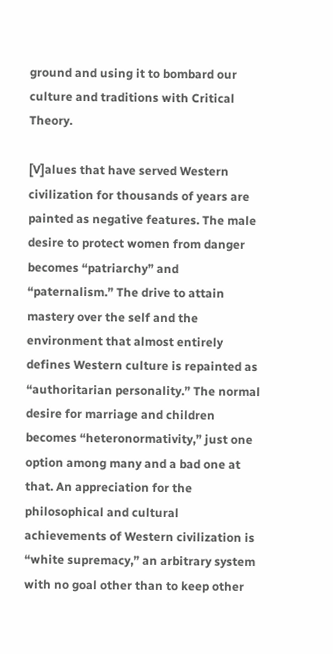ground and using it to bombard our culture and traditions with Critical Theory.

[V]alues that have served Western civilization for thousands of years are painted as negative features. The male desire to protect women from danger becomes “patriarchy” and “paternalism.” The drive to attain mastery over the self and the environment that almost entirely defines Western culture is repainted as “authoritarian personality.” The normal desire for marriage and children becomes “heteronormativity,” just one option among many and a bad one at that. An appreciation for the philosophical and cultural achievements of Western civilization is “white supremacy,” an arbitrary system with no goal other than to keep other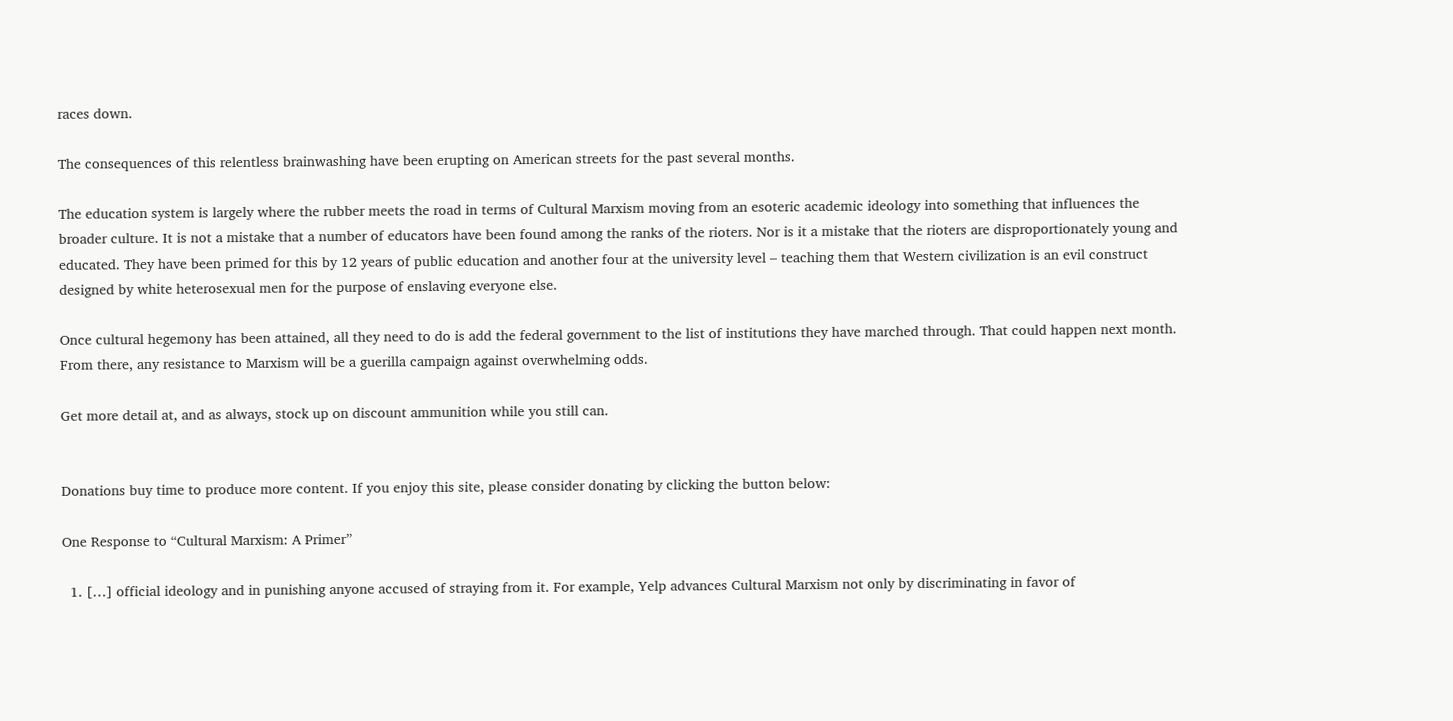races down.

The consequences of this relentless brainwashing have been erupting on American streets for the past several months.

The education system is largely where the rubber meets the road in terms of Cultural Marxism moving from an esoteric academic ideology into something that influences the broader culture. It is not a mistake that a number of educators have been found among the ranks of the rioters. Nor is it a mistake that the rioters are disproportionately young and educated. They have been primed for this by 12 years of public education and another four at the university level – teaching them that Western civilization is an evil construct designed by white heterosexual men for the purpose of enslaving everyone else.

Once cultural hegemony has been attained, all they need to do is add the federal government to the list of institutions they have marched through. That could happen next month. From there, any resistance to Marxism will be a guerilla campaign against overwhelming odds.

Get more detail at, and as always, stock up on discount ammunition while you still can.


Donations buy time to produce more content. If you enjoy this site, please consider donating by clicking the button below:

One Response to “Cultural Marxism: A Primer”

  1. […] official ideology and in punishing anyone accused of straying from it. For example, Yelp advances Cultural Marxism not only by discriminating in favor of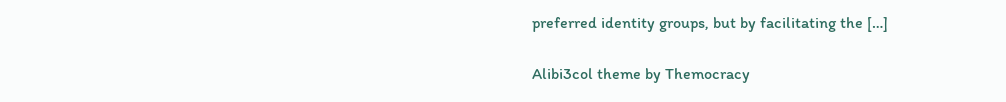preferred identity groups, but by facilitating the […]

Alibi3col theme by Themocracy